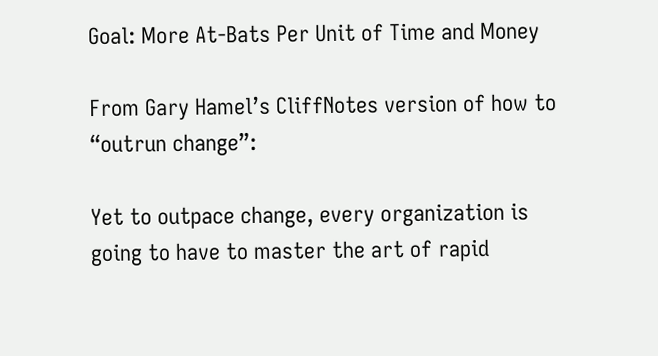Goal: More At-Bats Per Unit of Time and Money

From Gary Hamel’s CliffNotes version of how to “outrun change”:

Yet to outpace change, every organization is going to have to master the art of rapid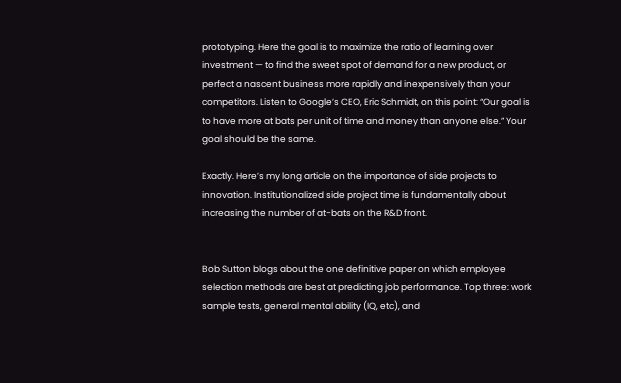prototyping. Here the goal is to maximize the ratio of learning over investment — to find the sweet spot of demand for a new product, or perfect a nascent business more rapidly and inexpensively than your competitors. Listen to Google’s CEO, Eric Schmidt, on this point: “Our goal is to have more at bats per unit of time and money than anyone else.” Your goal should be the same.

Exactly. Here’s my long article on the importance of side projects to innovation. Institutionalized side project time is fundamentally about increasing the number of at-bats on the R&D front.


Bob Sutton blogs about the one definitive paper on which employee selection methods are best at predicting job performance. Top three: work sample tests, general mental ability (IQ, etc), and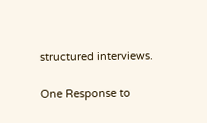structured interviews.

One Response to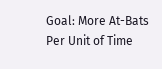Goal: More At-Bats Per Unit of Time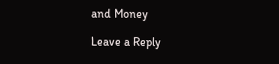and Money

Leave a Reply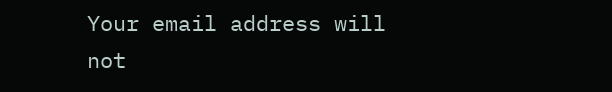Your email address will not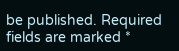be published. Required fields are marked *